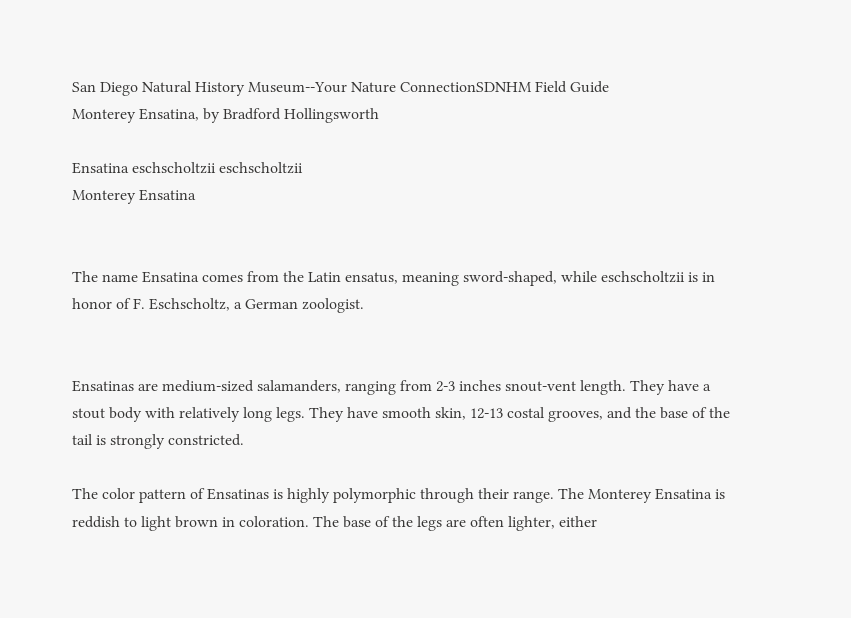San Diego Natural History Museum--Your Nature ConnectionSDNHM Field Guide
Monterey Ensatina, by Bradford Hollingsworth

Ensatina eschscholtzii eschscholtzii
Monterey Ensatina


The name Ensatina comes from the Latin ensatus, meaning sword-shaped, while eschscholtzii is in honor of F. Eschscholtz, a German zoologist.


Ensatinas are medium-sized salamanders, ranging from 2-3 inches snout-vent length. They have a stout body with relatively long legs. They have smooth skin, 12-13 costal grooves, and the base of the tail is strongly constricted.

The color pattern of Ensatinas is highly polymorphic through their range. The Monterey Ensatina is reddish to light brown in coloration. The base of the legs are often lighter, either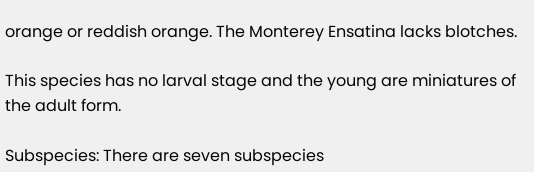orange or reddish orange. The Monterey Ensatina lacks blotches.

This species has no larval stage and the young are miniatures of the adult form.

Subspecies: There are seven subspecies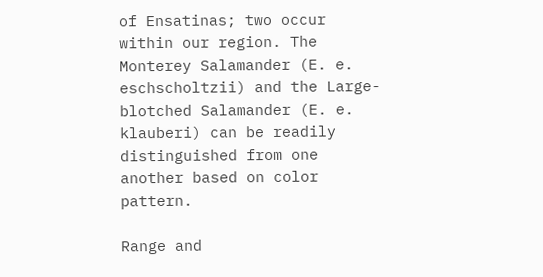of Ensatinas; two occur within our region. The Monterey Salamander (E. e. eschscholtzii) and the Large-blotched Salamander (E. e. klauberi) can be readily distinguished from one another based on color pattern.

Range and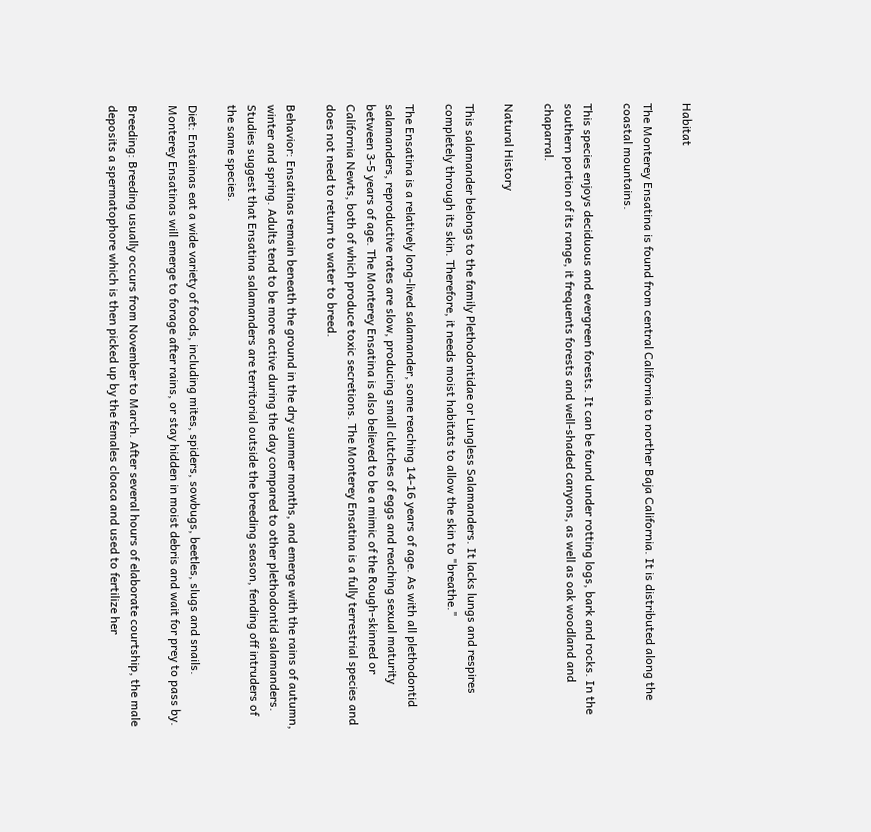Habitat

The Monterey Ensatina is found from central California to norther Baja California. It is distributed along the coastal mountains.

This species enjoys deciduous and evergreen forests. It can be found under rotting logs, bark and rocks. In the southern portion of its range, it frequents forests and well-shaded canyons, as well as oak woodland and chaparral.

Natural History

This salamander belongs to the family Plethodontidae or Lungless Salamanders. It lacks lungs and respires completely through its skin. Therefore, it needs moist habitats to allow the skin to "breathe."

The Ensatina is a relatively long-lived salamander, some reaching 14-16 years of age. As with all plethodontid salamanders, reproductive rates are slow, producing small clutches of eggs and reaching sexual maturity between 3-5 years of age. The Monterey Ensatina is also believed to be a mimic of the Rough-skinned or California Newts, both of which produce toxic secretions. The Monterey Ensatina is a fully terrestrial species and does not need to return to water to breed.

Behavior: Ensatinas remain beneath the ground in the dry summer months, and emerge with the rains of autumn, winter and spring. Adults tend to be more active during the day compared to other plethodontid salamanders. Studies suggest that Ensatina salamanders are territorial outside the breeding season, fending off intruders of the same species.

Diet: Enstainas eat a wide variety of foods, including mites, spiders, sowbugs, beetles, slugs and snails. Monterey Ensatinas will emerge to forage after rains, or stay hidden in moist debris and wait for prey to pass by.

Breeding: Breeding usually occurs from November to March. After several hours of elaborate courtship, the male deposits a spermatophore which is then picked up by the females cloaca and used to fertilize her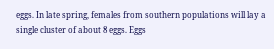eggs. In late spring, females from southern populations will lay a single cluster of about 8 eggs. Eggs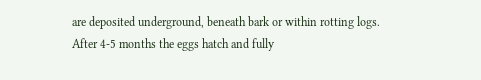are deposited underground, beneath bark or within rotting logs. After 4-5 months the eggs hatch and fully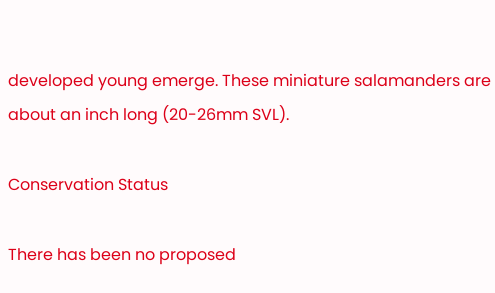developed young emerge. These miniature salamanders are about an inch long (20-26mm SVL).

Conservation Status

There has been no proposed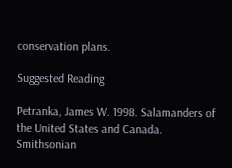conservation plans.

Suggested Reading

Petranka, James W. 1998. Salamanders of the United States and Canada. Smithsonian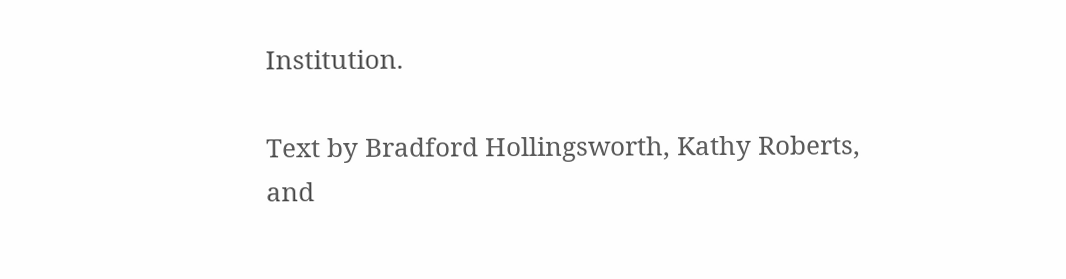Institution.

Text by Bradford Hollingsworth, Kathy Roberts, and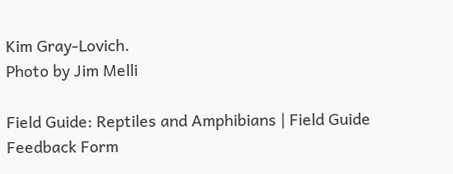Kim Gray-Lovich.
Photo by Jim Melli

Field Guide: Reptiles and Amphibians | Field Guide Feedback Form